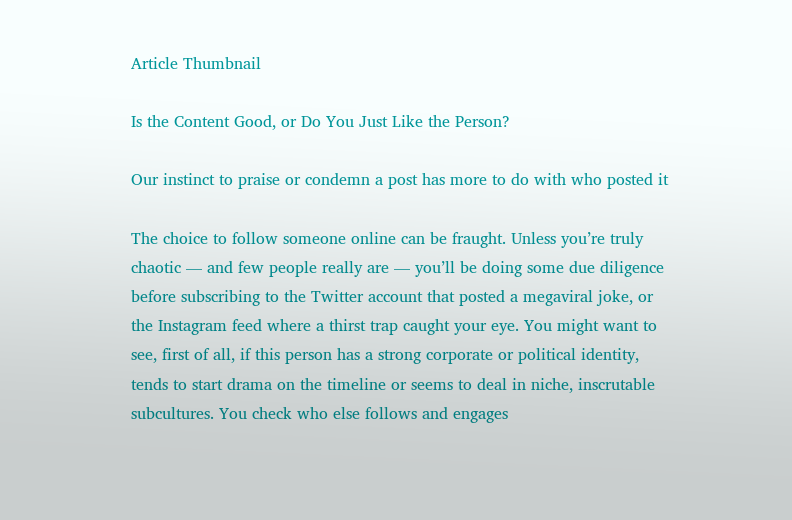Article Thumbnail

Is the Content Good, or Do You Just Like the Person?

Our instinct to praise or condemn a post has more to do with who posted it

The choice to follow someone online can be fraught. Unless you’re truly chaotic — and few people really are — you’ll be doing some due diligence before subscribing to the Twitter account that posted a megaviral joke, or the Instagram feed where a thirst trap caught your eye. You might want to see, first of all, if this person has a strong corporate or political identity, tends to start drama on the timeline or seems to deal in niche, inscrutable subcultures. You check who else follows and engages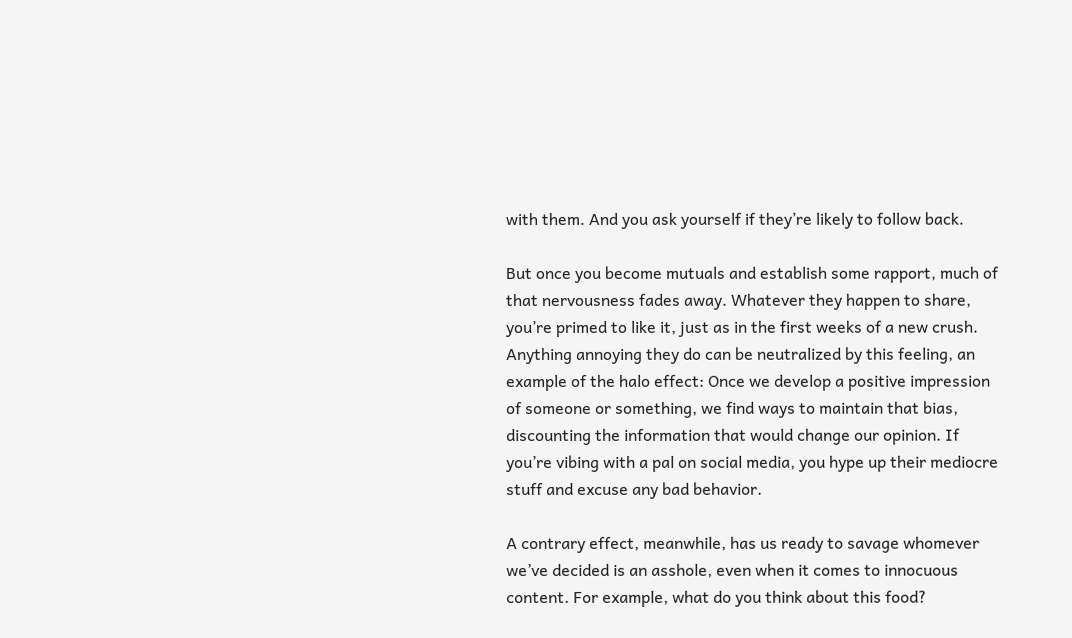with them. And you ask yourself if they’re likely to follow back.

But once you become mutuals and establish some rapport, much of that nervousness fades away. Whatever they happen to share, you’re primed to like it, just as in the first weeks of a new crush. Anything annoying they do can be neutralized by this feeling, an example of the halo effect: Once we develop a positive impression of someone or something, we find ways to maintain that bias, discounting the information that would change our opinion. If you’re vibing with a pal on social media, you hype up their mediocre stuff and excuse any bad behavior.

A contrary effect, meanwhile, has us ready to savage whomever we’ve decided is an asshole, even when it comes to innocuous content. For example, what do you think about this food?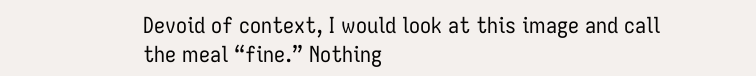Devoid of context, I would look at this image and call the meal “fine.” Nothing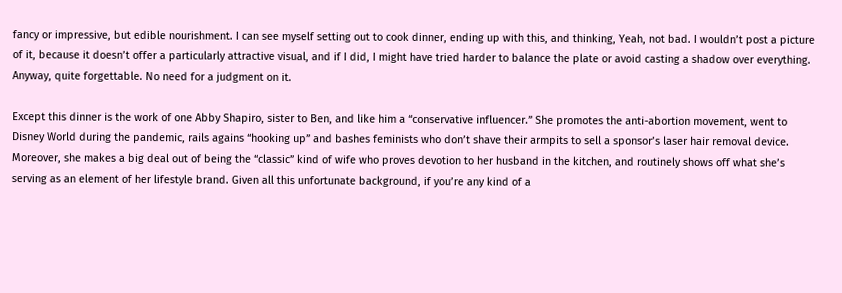fancy or impressive, but edible nourishment. I can see myself setting out to cook dinner, ending up with this, and thinking, Yeah, not bad. I wouldn’t post a picture of it, because it doesn’t offer a particularly attractive visual, and if I did, I might have tried harder to balance the plate or avoid casting a shadow over everything. Anyway, quite forgettable. No need for a judgment on it.

Except this dinner is the work of one Abby Shapiro, sister to Ben, and like him a “conservative influencer.” She promotes the anti-abortion movement, went to Disney World during the pandemic, rails agains “hooking up” and bashes feminists who don’t shave their armpits to sell a sponsor’s laser hair removal device. Moreover, she makes a big deal out of being the “classic” kind of wife who proves devotion to her husband in the kitchen, and routinely shows off what she’s serving as an element of her lifestyle brand. Given all this unfortunate background, if you’re any kind of a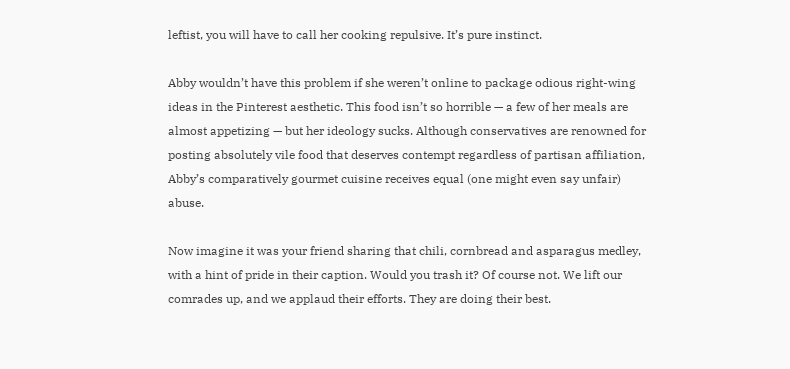leftist, you will have to call her cooking repulsive. It’s pure instinct.

Abby wouldn’t have this problem if she weren’t online to package odious right-wing ideas in the Pinterest aesthetic. This food isn’t so horrible — a few of her meals are almost appetizing — but her ideology sucks. Although conservatives are renowned for posting absolutely vile food that deserves contempt regardless of partisan affiliation, Abby’s comparatively gourmet cuisine receives equal (one might even say unfair) abuse.

Now imagine it was your friend sharing that chili, cornbread and asparagus medley, with a hint of pride in their caption. Would you trash it? Of course not. We lift our comrades up, and we applaud their efforts. They are doing their best.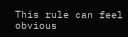This rule can feel obvious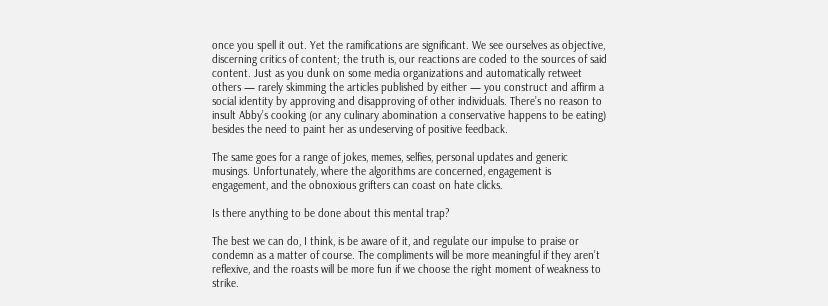once you spell it out. Yet the ramifications are significant. We see ourselves as objective, discerning critics of content; the truth is, our reactions are coded to the sources of said content. Just as you dunk on some media organizations and automatically retweet others — rarely skimming the articles published by either — you construct and affirm a social identity by approving and disapproving of other individuals. There’s no reason to insult Abby’s cooking (or any culinary abomination a conservative happens to be eating) besides the need to paint her as undeserving of positive feedback.

The same goes for a range of jokes, memes, selfies, personal updates and generic musings. Unfortunately, where the algorithms are concerned, engagement is engagement, and the obnoxious grifters can coast on hate clicks.

Is there anything to be done about this mental trap?

The best we can do, I think, is be aware of it, and regulate our impulse to praise or condemn as a matter of course. The compliments will be more meaningful if they aren’t reflexive, and the roasts will be more fun if we choose the right moment of weakness to strike.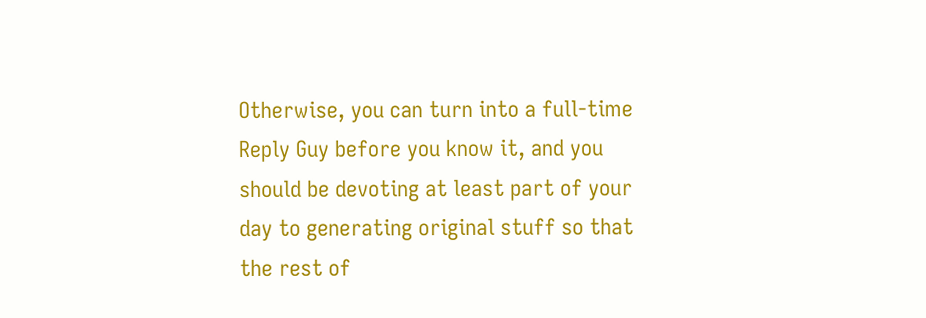Otherwise, you can turn into a full-time Reply Guy before you know it, and you should be devoting at least part of your day to generating original stuff so that the rest of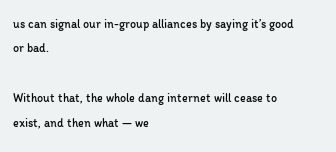us can signal our in-group alliances by saying it’s good or bad.

Without that, the whole dang internet will cease to exist, and then what — we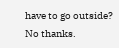have to go outside? No thanks.